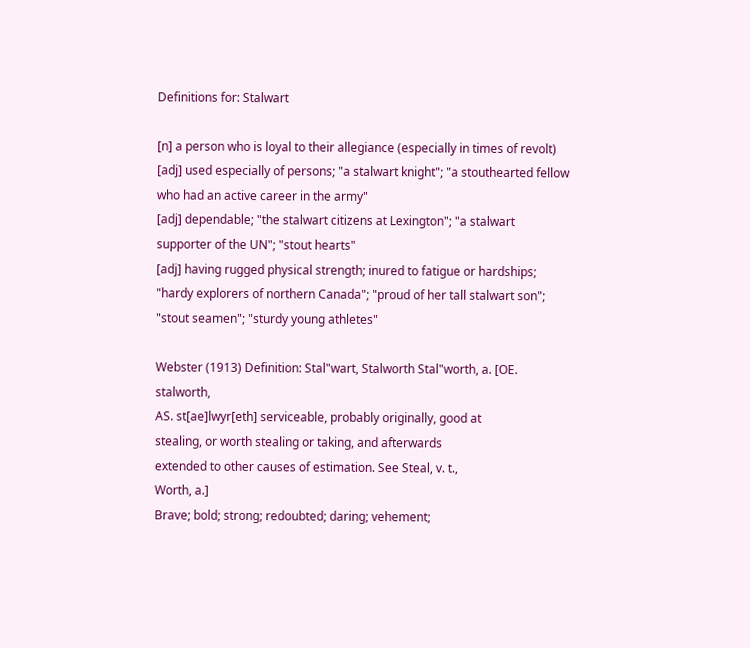Definitions for: Stalwart

[n] a person who is loyal to their allegiance (especially in times of revolt)
[adj] used especially of persons; "a stalwart knight"; "a stouthearted fellow who had an active career in the army"
[adj] dependable; "the stalwart citizens at Lexington"; "a stalwart supporter of the UN"; "stout hearts"
[adj] having rugged physical strength; inured to fatigue or hardships; "hardy explorers of northern Canada"; "proud of her tall stalwart son"; "stout seamen"; "sturdy young athletes"

Webster (1913) Definition: Stal"wart, Stalworth Stal"worth, a. [OE. stalworth,
AS. st[ae]lwyr[eth] serviceable, probably originally, good at
stealing, or worth stealing or taking, and afterwards
extended to other causes of estimation. See Steal, v. t.,
Worth, a.]
Brave; bold; strong; redoubted; daring; vehement;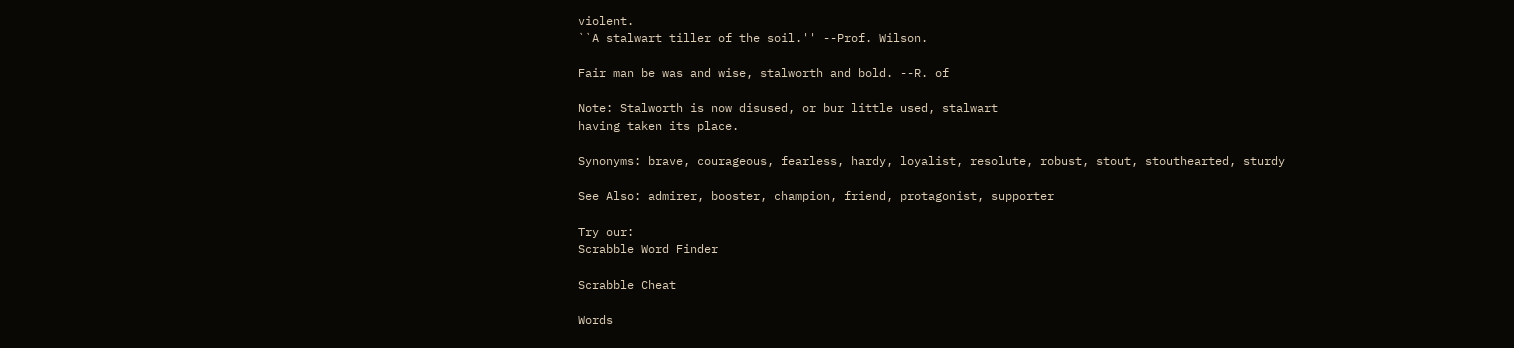violent.
``A stalwart tiller of the soil.'' --Prof. Wilson.

Fair man be was and wise, stalworth and bold. --R. of

Note: Stalworth is now disused, or bur little used, stalwart
having taken its place.

Synonyms: brave, courageous, fearless, hardy, loyalist, resolute, robust, stout, stouthearted, sturdy

See Also: admirer, booster, champion, friend, protagonist, supporter

Try our:
Scrabble Word Finder

Scrabble Cheat

Words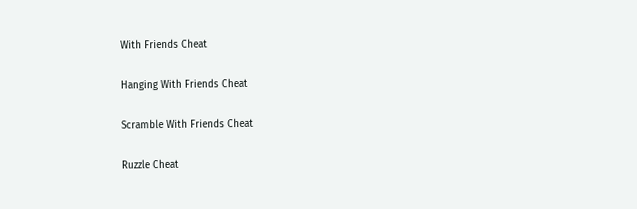With Friends Cheat

Hanging With Friends Cheat

Scramble With Friends Cheat

Ruzzle Cheat